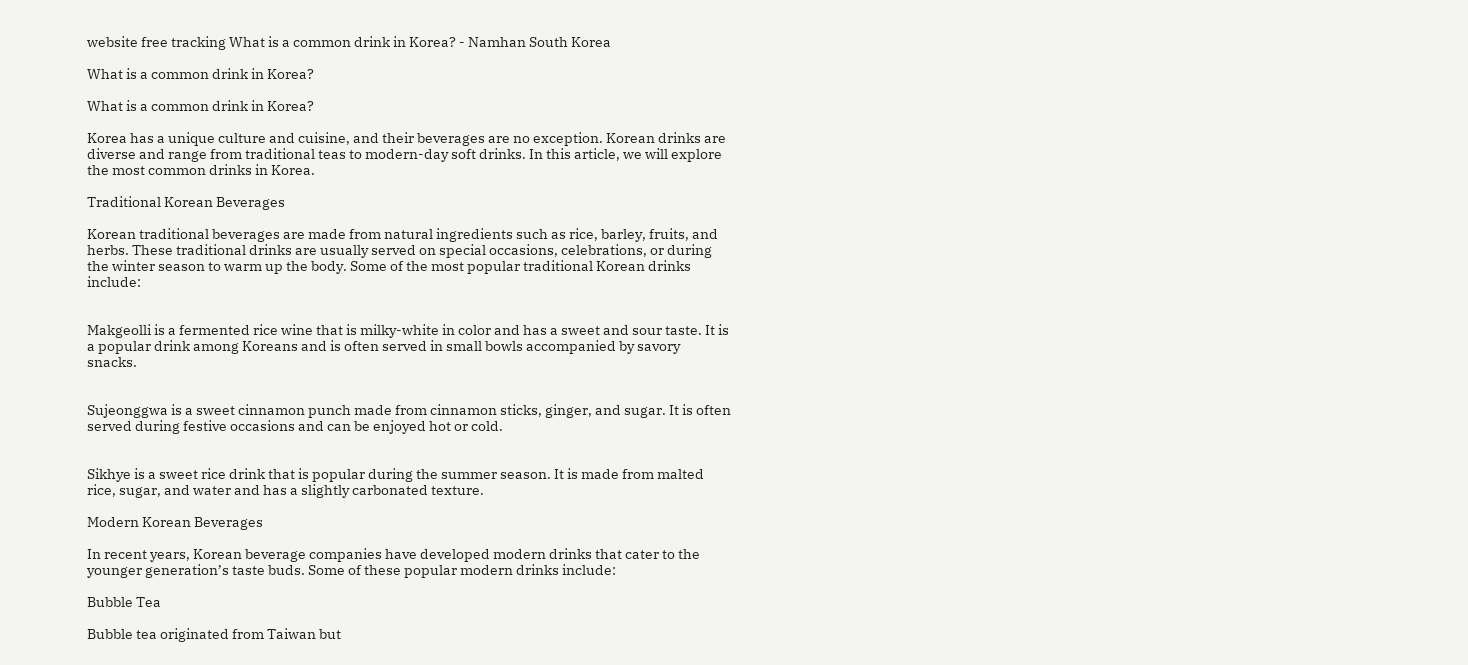website free tracking What is a common drink in Korea? - Namhan South Korea

What is a common drink in Korea?

What is a common drink in Korea?

Korea has a unique culture and cuisine, and their beverages are no exception. Korean drinks are diverse and range from traditional teas to modern-day soft drinks. In this article, we will explore the most common drinks in Korea.

Traditional Korean Beverages

Korean traditional beverages are made from natural ingredients such as rice, barley, fruits, and herbs. These traditional drinks are usually served on special occasions, celebrations, or during the winter season to warm up the body. Some of the most popular traditional Korean drinks include:


Makgeolli is a fermented rice wine that is milky-white in color and has a sweet and sour taste. It is a popular drink among Koreans and is often served in small bowls accompanied by savory snacks.


Sujeonggwa is a sweet cinnamon punch made from cinnamon sticks, ginger, and sugar. It is often served during festive occasions and can be enjoyed hot or cold.


Sikhye is a sweet rice drink that is popular during the summer season. It is made from malted rice, sugar, and water and has a slightly carbonated texture.

Modern Korean Beverages

In recent years, Korean beverage companies have developed modern drinks that cater to the younger generation’s taste buds. Some of these popular modern drinks include:

Bubble Tea

Bubble tea originated from Taiwan but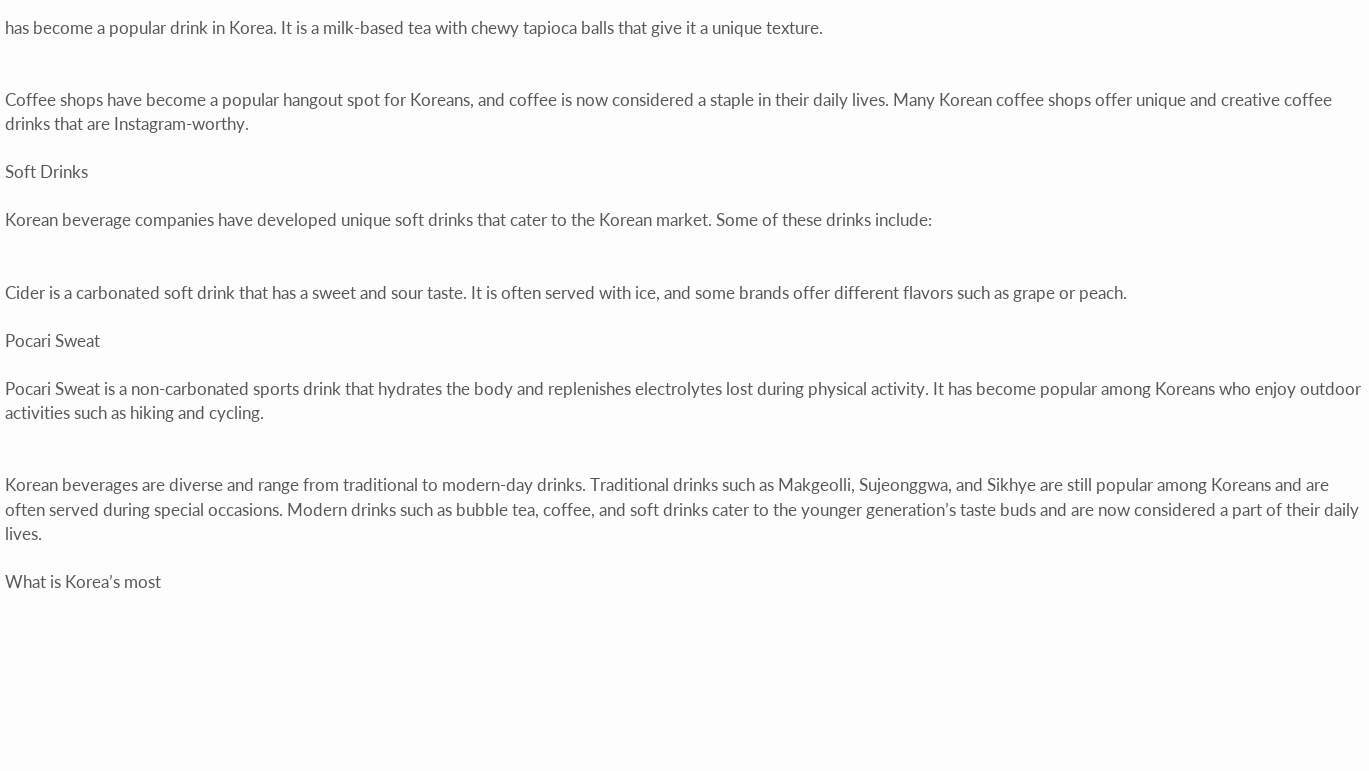has become a popular drink in Korea. It is a milk-based tea with chewy tapioca balls that give it a unique texture.


Coffee shops have become a popular hangout spot for Koreans, and coffee is now considered a staple in their daily lives. Many Korean coffee shops offer unique and creative coffee drinks that are Instagram-worthy.

Soft Drinks

Korean beverage companies have developed unique soft drinks that cater to the Korean market. Some of these drinks include:


Cider is a carbonated soft drink that has a sweet and sour taste. It is often served with ice, and some brands offer different flavors such as grape or peach.

Pocari Sweat

Pocari Sweat is a non-carbonated sports drink that hydrates the body and replenishes electrolytes lost during physical activity. It has become popular among Koreans who enjoy outdoor activities such as hiking and cycling.


Korean beverages are diverse and range from traditional to modern-day drinks. Traditional drinks such as Makgeolli, Sujeonggwa, and Sikhye are still popular among Koreans and are often served during special occasions. Modern drinks such as bubble tea, coffee, and soft drinks cater to the younger generation’s taste buds and are now considered a part of their daily lives.

What is Korea’s most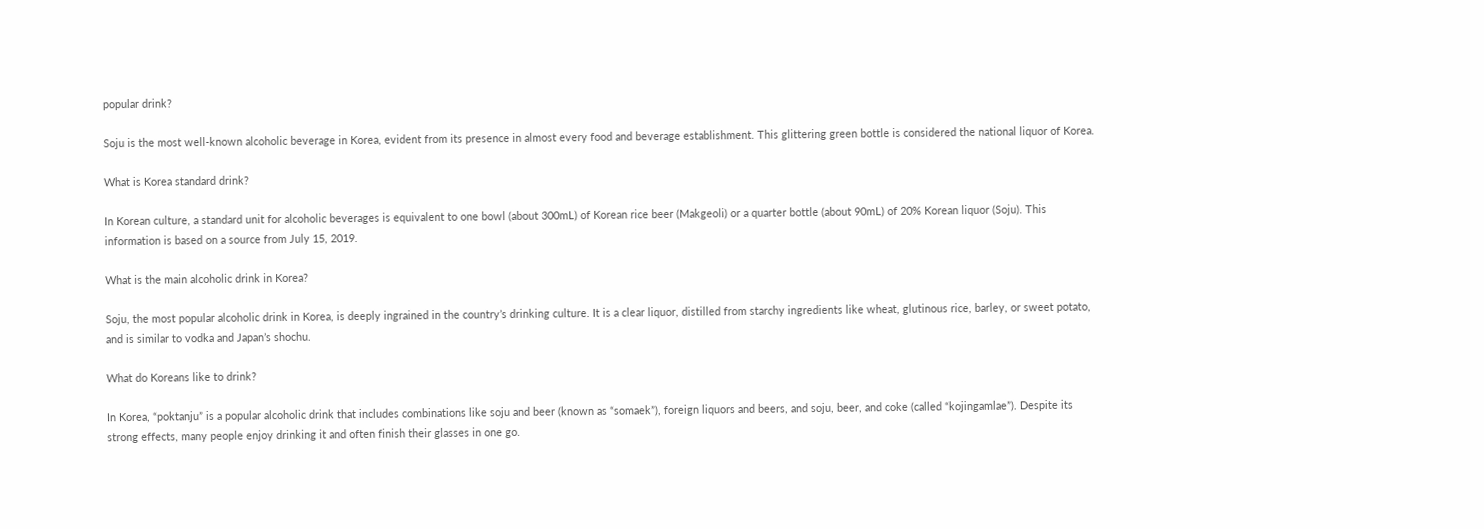popular drink?

Soju is the most well-known alcoholic beverage in Korea, evident from its presence in almost every food and beverage establishment. This glittering green bottle is considered the national liquor of Korea.

What is Korea standard drink?

In Korean culture, a standard unit for alcoholic beverages is equivalent to one bowl (about 300mL) of Korean rice beer (Makgeoli) or a quarter bottle (about 90mL) of 20% Korean liquor (Soju). This information is based on a source from July 15, 2019.

What is the main alcoholic drink in Korea?

Soju, the most popular alcoholic drink in Korea, is deeply ingrained in the country’s drinking culture. It is a clear liquor, distilled from starchy ingredients like wheat, glutinous rice, barley, or sweet potato, and is similar to vodka and Japan’s shochu.

What do Koreans like to drink?

In Korea, “poktanju” is a popular alcoholic drink that includes combinations like soju and beer (known as “somaek”), foreign liquors and beers, and soju, beer, and coke (called “kojingamlae”). Despite its strong effects, many people enjoy drinking it and often finish their glasses in one go.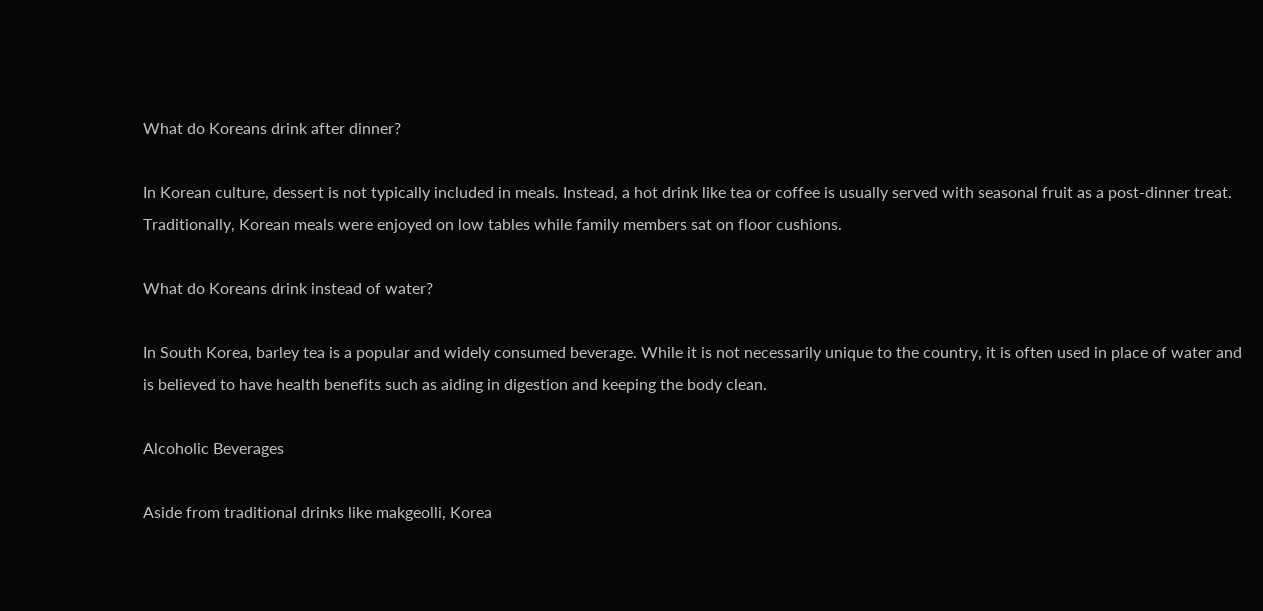What do Koreans drink after dinner?

In Korean culture, dessert is not typically included in meals. Instead, a hot drink like tea or coffee is usually served with seasonal fruit as a post-dinner treat. Traditionally, Korean meals were enjoyed on low tables while family members sat on floor cushions.

What do Koreans drink instead of water?

In South Korea, barley tea is a popular and widely consumed beverage. While it is not necessarily unique to the country, it is often used in place of water and is believed to have health benefits such as aiding in digestion and keeping the body clean.

Alcoholic Beverages

Aside from traditional drinks like makgeolli, Korea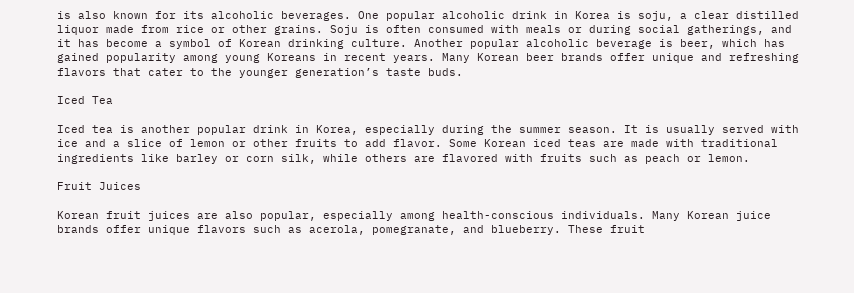is also known for its alcoholic beverages. One popular alcoholic drink in Korea is soju, a clear distilled liquor made from rice or other grains. Soju is often consumed with meals or during social gatherings, and it has become a symbol of Korean drinking culture. Another popular alcoholic beverage is beer, which has gained popularity among young Koreans in recent years. Many Korean beer brands offer unique and refreshing flavors that cater to the younger generation’s taste buds.

Iced Tea

Iced tea is another popular drink in Korea, especially during the summer season. It is usually served with ice and a slice of lemon or other fruits to add flavor. Some Korean iced teas are made with traditional ingredients like barley or corn silk, while others are flavored with fruits such as peach or lemon.

Fruit Juices

Korean fruit juices are also popular, especially among health-conscious individuals. Many Korean juice brands offer unique flavors such as acerola, pomegranate, and blueberry. These fruit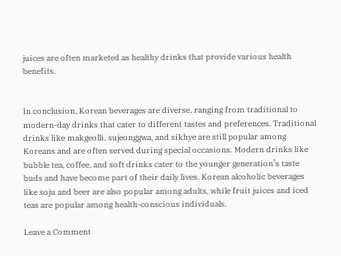juices are often marketed as healthy drinks that provide various health benefits.


In conclusion, Korean beverages are diverse, ranging from traditional to modern-day drinks that cater to different tastes and preferences. Traditional drinks like makgeolli, sujeonggwa, and sikhye are still popular among Koreans and are often served during special occasions. Modern drinks like bubble tea, coffee, and soft drinks cater to the younger generation’s taste buds and have become part of their daily lives. Korean alcoholic beverages like soju and beer are also popular among adults, while fruit juices and iced teas are popular among health-conscious individuals.

Leave a Comment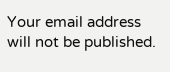Your email address will not be published.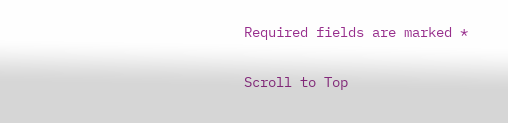Required fields are marked *

Scroll to Top